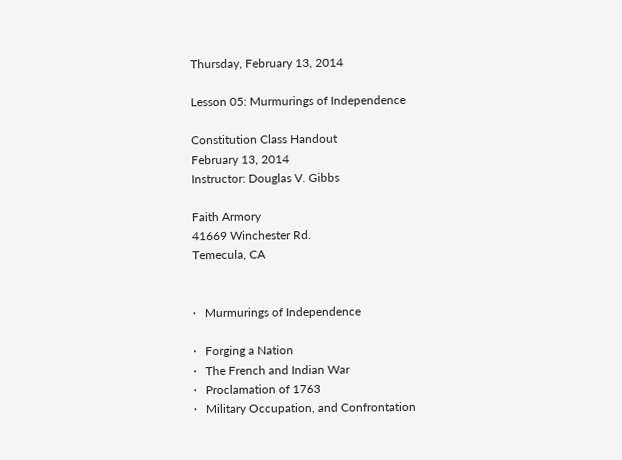Thursday, February 13, 2014

Lesson 05: Murmurings of Independence

Constitution Class Handout
February 13, 2014
Instructor: Douglas V. Gibbs

Faith Armory
41669 Winchester Rd.
Temecula, CA


·   Murmurings of Independence

·   Forging a Nation
·   The French and Indian War
·   Proclamation of 1763
·   Military Occupation, and Confrontation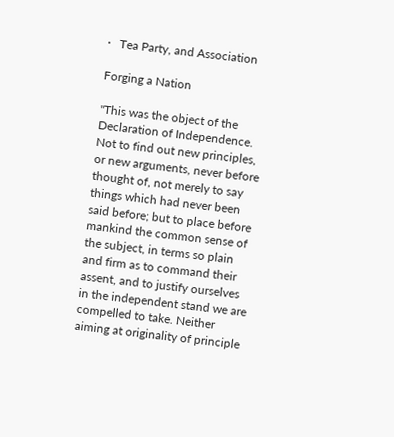·   Tea Party, and Association

Forging a Nation

"This was the object of the Declaration of Independence. Not to find out new principles, or new arguments, never before thought of, not merely to say things which had never been said before; but to place before mankind the common sense of the subject, in terms so plain and firm as to command their assent, and to justify ourselves in the independent stand we are compelled to take. Neither aiming at originality of principle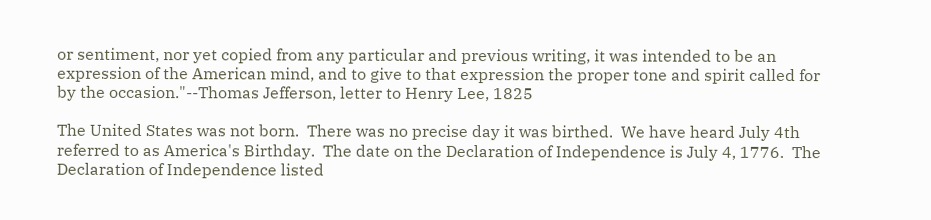or sentiment, nor yet copied from any particular and previous writing, it was intended to be an expression of the American mind, and to give to that expression the proper tone and spirit called for by the occasion."--Thomas Jefferson, letter to Henry Lee, 1825

The United States was not born.  There was no precise day it was birthed.  We have heard July 4th referred to as America's Birthday.  The date on the Declaration of Independence is July 4, 1776.  The Declaration of Independence listed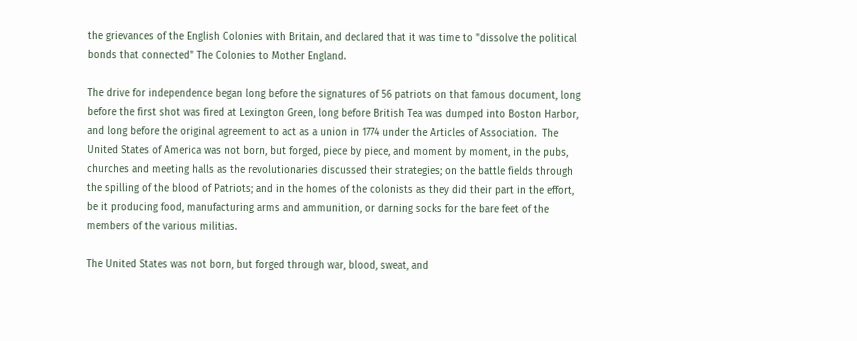the grievances of the English Colonies with Britain, and declared that it was time to "dissolve the political bonds that connected" The Colonies to Mother England.

The drive for independence began long before the signatures of 56 patriots on that famous document, long before the first shot was fired at Lexington Green, long before British Tea was dumped into Boston Harbor, and long before the original agreement to act as a union in 1774 under the Articles of Association.  The United States of America was not born, but forged, piece by piece, and moment by moment, in the pubs, churches and meeting halls as the revolutionaries discussed their strategies; on the battle fields through the spilling of the blood of Patriots; and in the homes of the colonists as they did their part in the effort, be it producing food, manufacturing arms and ammunition, or darning socks for the bare feet of the members of the various militias.

The United States was not born, but forged through war, blood, sweat, and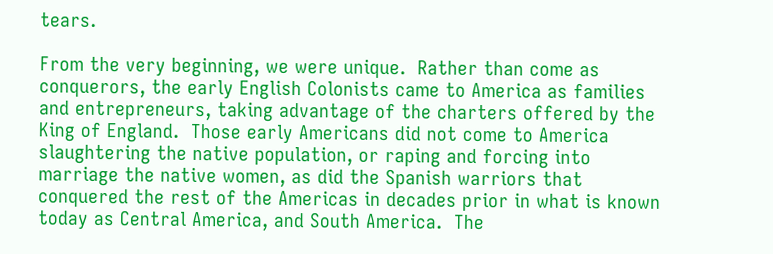tears.

From the very beginning, we were unique.  Rather than come as conquerors, the early English Colonists came to America as families and entrepreneurs, taking advantage of the charters offered by the King of England.  Those early Americans did not come to America slaughtering the native population, or raping and forcing into marriage the native women, as did the Spanish warriors that conquered the rest of the Americas in decades prior in what is known today as Central America, and South America.  The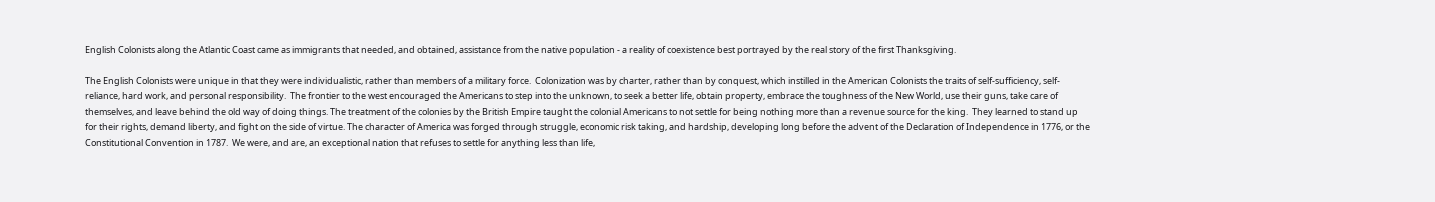English Colonists along the Atlantic Coast came as immigrants that needed, and obtained, assistance from the native population - a reality of coexistence best portrayed by the real story of the first Thanksgiving.

The English Colonists were unique in that they were individualistic, rather than members of a military force.  Colonization was by charter, rather than by conquest, which instilled in the American Colonists the traits of self-sufficiency, self-reliance, hard work, and personal responsibility.  The frontier to the west encouraged the Americans to step into the unknown, to seek a better life, obtain property, embrace the toughness of the New World, use their guns, take care of themselves, and leave behind the old way of doing things. The treatment of the colonies by the British Empire taught the colonial Americans to not settle for being nothing more than a revenue source for the king.  They learned to stand up for their rights, demand liberty, and fight on the side of virtue. The character of America was forged through struggle, economic risk taking, and hardship, developing long before the advent of the Declaration of Independence in 1776, or the Constitutional Convention in 1787.  We were, and are, an exceptional nation that refuses to settle for anything less than life,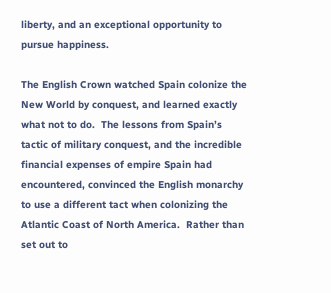liberty, and an exceptional opportunity to pursue happiness.

The English Crown watched Spain colonize the New World by conquest, and learned exactly what not to do.  The lessons from Spain’s tactic of military conquest, and the incredible financial expenses of empire Spain had encountered, convinced the English monarchy to use a different tact when colonizing the Atlantic Coast of North America.  Rather than set out to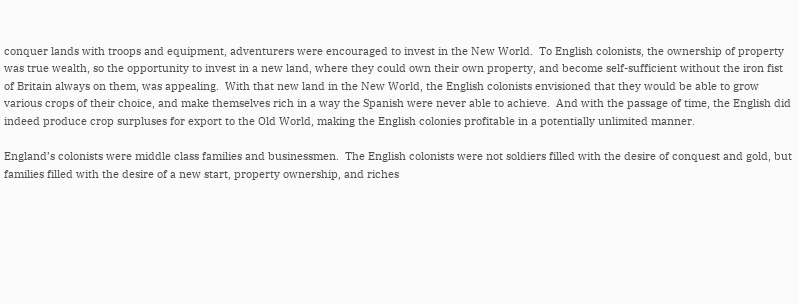conquer lands with troops and equipment, adventurers were encouraged to invest in the New World.  To English colonists, the ownership of property was true wealth, so the opportunity to invest in a new land, where they could own their own property, and become self-sufficient without the iron fist of Britain always on them, was appealing.  With that new land in the New World, the English colonists envisioned that they would be able to grow various crops of their choice, and make themselves rich in a way the Spanish were never able to achieve.  And with the passage of time, the English did indeed produce crop surpluses for export to the Old World, making the English colonies profitable in a potentially unlimited manner.

England’s colonists were middle class families and businessmen.  The English colonists were not soldiers filled with the desire of conquest and gold, but families filled with the desire of a new start, property ownership, and riches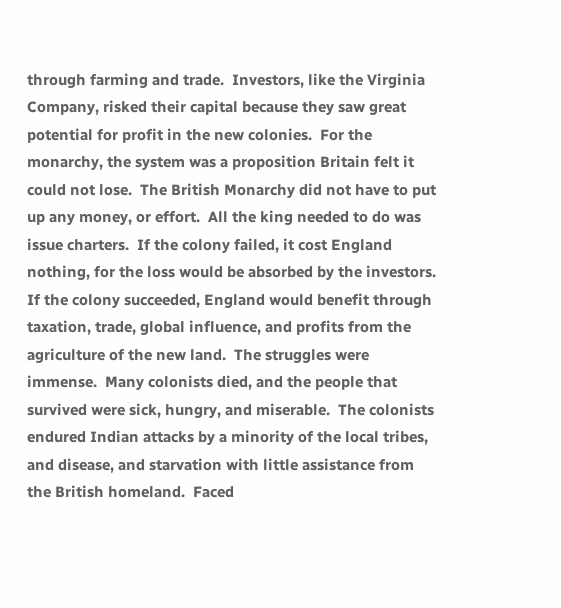through farming and trade.  Investors, like the Virginia Company, risked their capital because they saw great potential for profit in the new colonies.  For the monarchy, the system was a proposition Britain felt it could not lose.  The British Monarchy did not have to put up any money, or effort.  All the king needed to do was issue charters.  If the colony failed, it cost England nothing, for the loss would be absorbed by the investors.  If the colony succeeded, England would benefit through taxation, trade, global influence, and profits from the agriculture of the new land.  The struggles were immense.  Many colonists died, and the people that survived were sick, hungry, and miserable.  The colonists endured Indian attacks by a minority of the local tribes, and disease, and starvation with little assistance from the British homeland.  Faced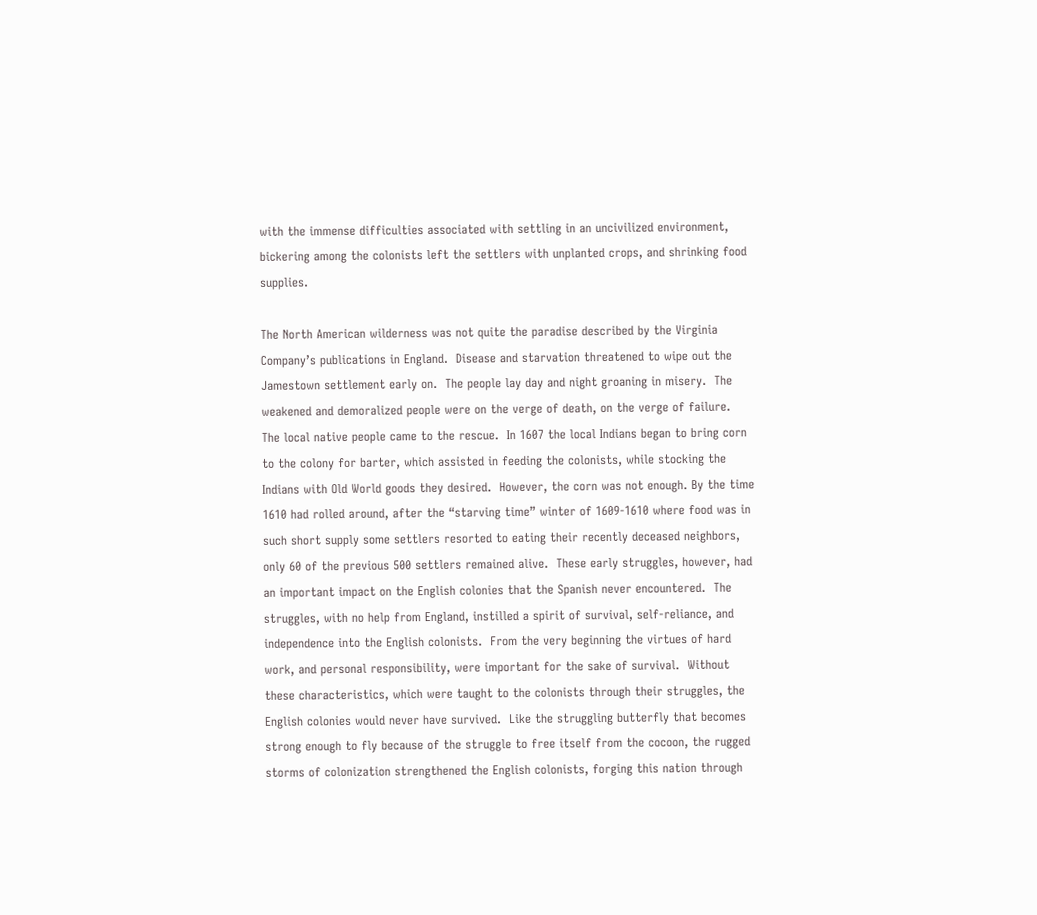with the immense difficulties associated with settling in an uncivilized environment, bickering among the colonists left the settlers with unplanted crops, and shrinking food supplies.

The North American wilderness was not quite the paradise described by the Virginia Company’s publications in England.  Disease and starvation threatened to wipe out the Jamestown settlement early on.  The people lay day and night groaning in misery.  The weakened and demoralized people were on the verge of death, on the verge of failure.  The local native people came to the rescue.  In 1607 the local Indians began to bring corn to the colony for barter, which assisted in feeding the colonists, while stocking the Indians with Old World goods they desired.  However, the corn was not enough. By the time 1610 had rolled around, after the “starving time” winter of 1609-1610 where food was in such short supply some settlers resorted to eating their recently deceased neighbors, only 60 of the previous 500 settlers remained alive.  These early struggles, however, had an important impact on the English colonies that the Spanish never encountered.  The struggles, with no help from England, instilled a spirit of survival, self-reliance, and independence into the English colonists.  From the very beginning the virtues of hard work, and personal responsibility, were important for the sake of survival.  Without these characteristics, which were taught to the colonists through their struggles, the English colonies would never have survived.  Like the struggling butterfly that becomes strong enough to fly because of the struggle to free itself from the cocoon, the rugged storms of colonization strengthened the English colonists, forging this nation through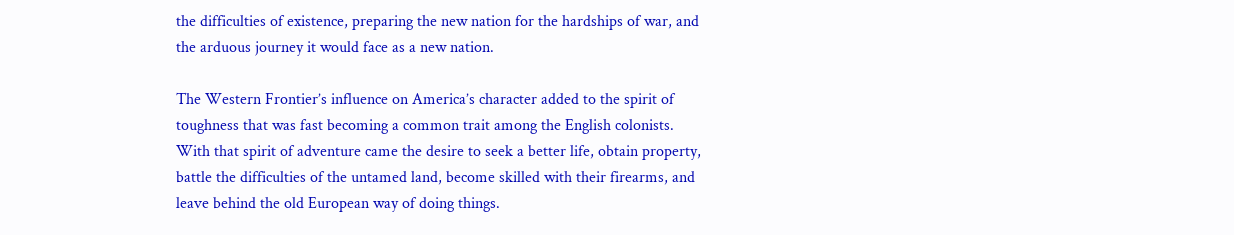the difficulties of existence, preparing the new nation for the hardships of war, and the arduous journey it would face as a new nation.

The Western Frontier’s influence on America’s character added to the spirit of toughness that was fast becoming a common trait among the English colonists.  With that spirit of adventure came the desire to seek a better life, obtain property, battle the difficulties of the untamed land, become skilled with their firearms, and leave behind the old European way of doing things.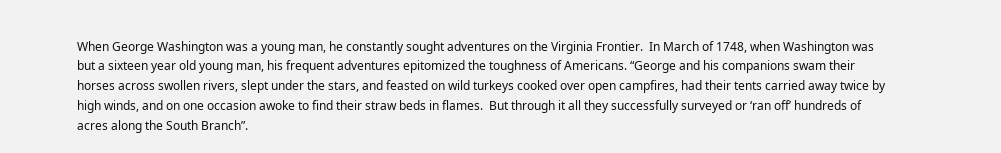When George Washington was a young man, he constantly sought adventures on the Virginia Frontier.  In March of 1748, when Washington was but a sixteen year old young man, his frequent adventures epitomized the toughness of Americans. “George and his companions swam their horses across swollen rivers, slept under the stars, and feasted on wild turkeys cooked over open campfires, had their tents carried away twice by high winds, and on one occasion awoke to find their straw beds in flames.  But through it all they successfully surveyed or ‘ran off’ hundreds of acres along the South Branch”.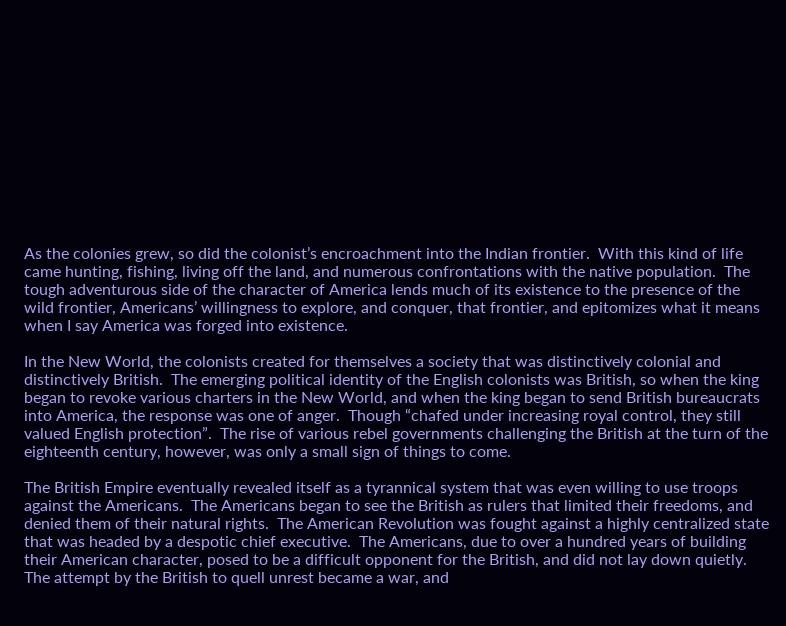As the colonies grew, so did the colonist’s encroachment into the Indian frontier.  With this kind of life came hunting, fishing, living off the land, and numerous confrontations with the native population.  The tough adventurous side of the character of America lends much of its existence to the presence of the wild frontier, Americans’ willingness to explore, and conquer, that frontier, and epitomizes what it means when I say America was forged into existence.

In the New World, the colonists created for themselves a society that was distinctively colonial and distinctively British.  The emerging political identity of the English colonists was British, so when the king began to revoke various charters in the New World, and when the king began to send British bureaucrats into America, the response was one of anger.  Though “chafed under increasing royal control, they still valued English protection”.  The rise of various rebel governments challenging the British at the turn of the eighteenth century, however, was only a small sign of things to come.

The British Empire eventually revealed itself as a tyrannical system that was even willing to use troops against the Americans.  The Americans began to see the British as rulers that limited their freedoms, and denied them of their natural rights.  The American Revolution was fought against a highly centralized state that was headed by a despotic chief executive.  The Americans, due to over a hundred years of building their American character, posed to be a difficult opponent for the British, and did not lay down quietly.  The attempt by the British to quell unrest became a war, and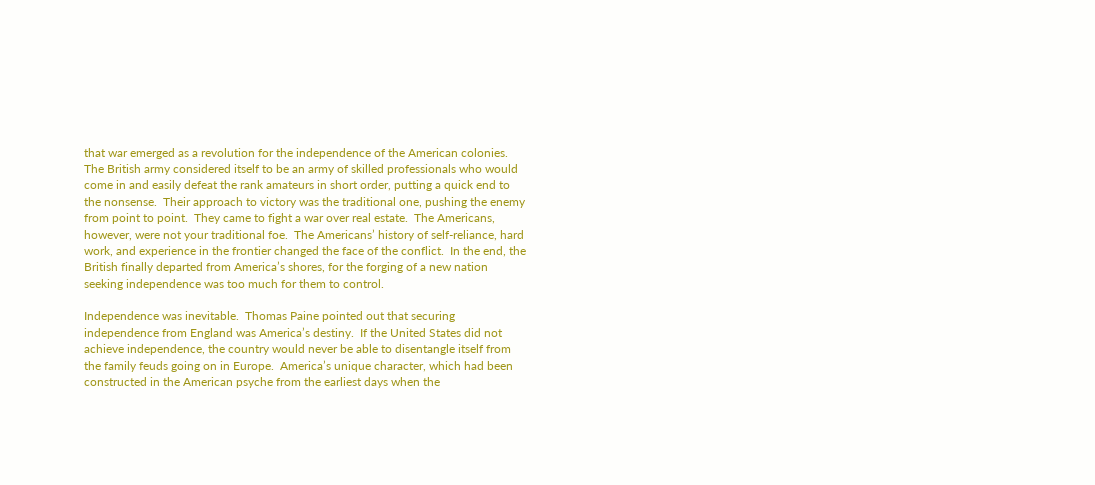that war emerged as a revolution for the independence of the American colonies.  The British army considered itself to be an army of skilled professionals who would come in and easily defeat the rank amateurs in short order, putting a quick end to the nonsense.  Their approach to victory was the traditional one, pushing the enemy from point to point.  They came to fight a war over real estate.  The Americans, however, were not your traditional foe.  The Americans’ history of self-reliance, hard work, and experience in the frontier changed the face of the conflict.  In the end, the British finally departed from America’s shores, for the forging of a new nation seeking independence was too much for them to control.

Independence was inevitable.  Thomas Paine pointed out that securing independence from England was America’s destiny.  If the United States did not achieve independence, the country would never be able to disentangle itself from the family feuds going on in Europe.  America’s unique character, which had been constructed in the American psyche from the earliest days when the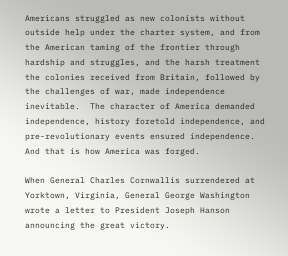Americans struggled as new colonists without outside help under the charter system, and from the American taming of the frontier through hardship and struggles, and the harsh treatment the colonies received from Britain, followed by the challenges of war, made independence inevitable.  The character of America demanded independence, history foretold independence, and pre-revolutionary events ensured independence.  And that is how America was forged.

When General Charles Cornwallis surrendered at Yorktown, Virginia, General George Washington wrote a letter to President Joseph Hanson announcing the great victory.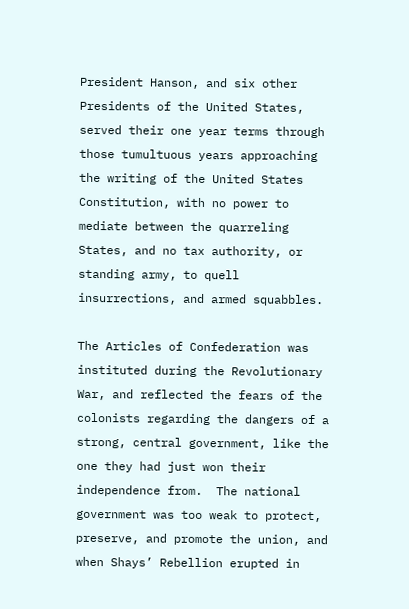President Hanson, and six other Presidents of the United States, served their one year terms through those tumultuous years approaching the writing of the United States Constitution, with no power to mediate between the quarreling States, and no tax authority, or standing army, to quell insurrections, and armed squabbles.

The Articles of Confederation was instituted during the Revolutionary War, and reflected the fears of the colonists regarding the dangers of a strong, central government, like the one they had just won their independence from.  The national government was too weak to protect, preserve, and promote the union, and when Shays’ Rebellion erupted in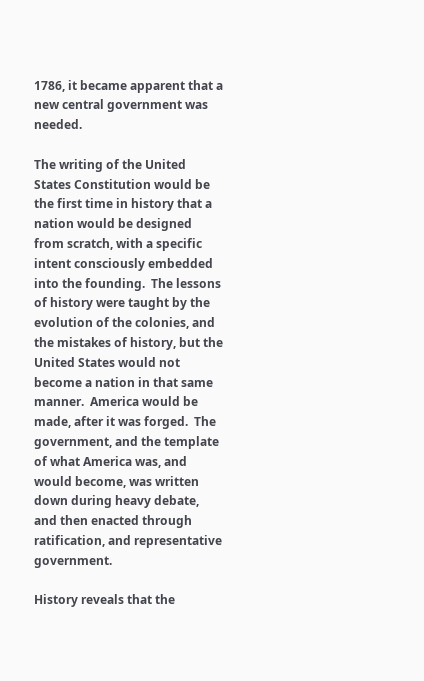1786, it became apparent that a new central government was needed.

The writing of the United States Constitution would be the first time in history that a nation would be designed from scratch, with a specific intent consciously embedded into the founding.  The lessons of history were taught by the evolution of the colonies, and the mistakes of history, but the United States would not become a nation in that same manner.  America would be made, after it was forged.  The government, and the template of what America was, and would become, was written down during heavy debate, and then enacted through ratification, and representative government.

History reveals that the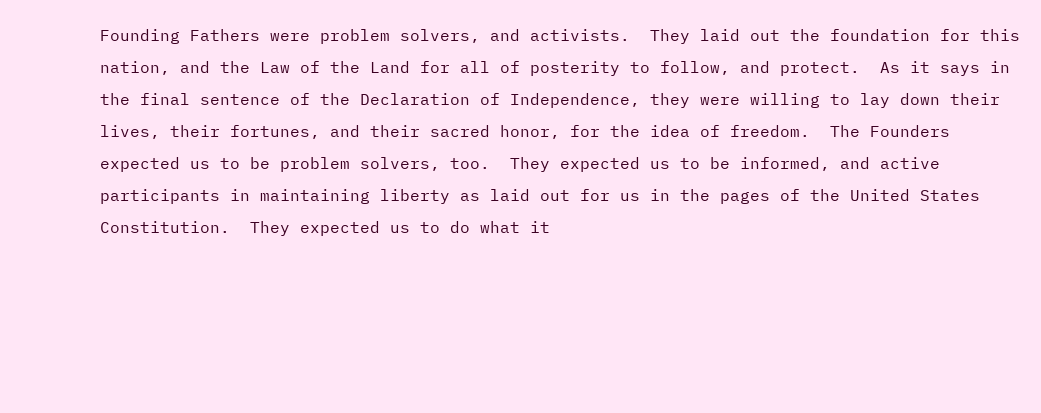Founding Fathers were problem solvers, and activists.  They laid out the foundation for this nation, and the Law of the Land for all of posterity to follow, and protect.  As it says in the final sentence of the Declaration of Independence, they were willing to lay down their lives, their fortunes, and their sacred honor, for the idea of freedom.  The Founders expected us to be problem solvers, too.  They expected us to be informed, and active participants in maintaining liberty as laid out for us in the pages of the United States Constitution.  They expected us to do what it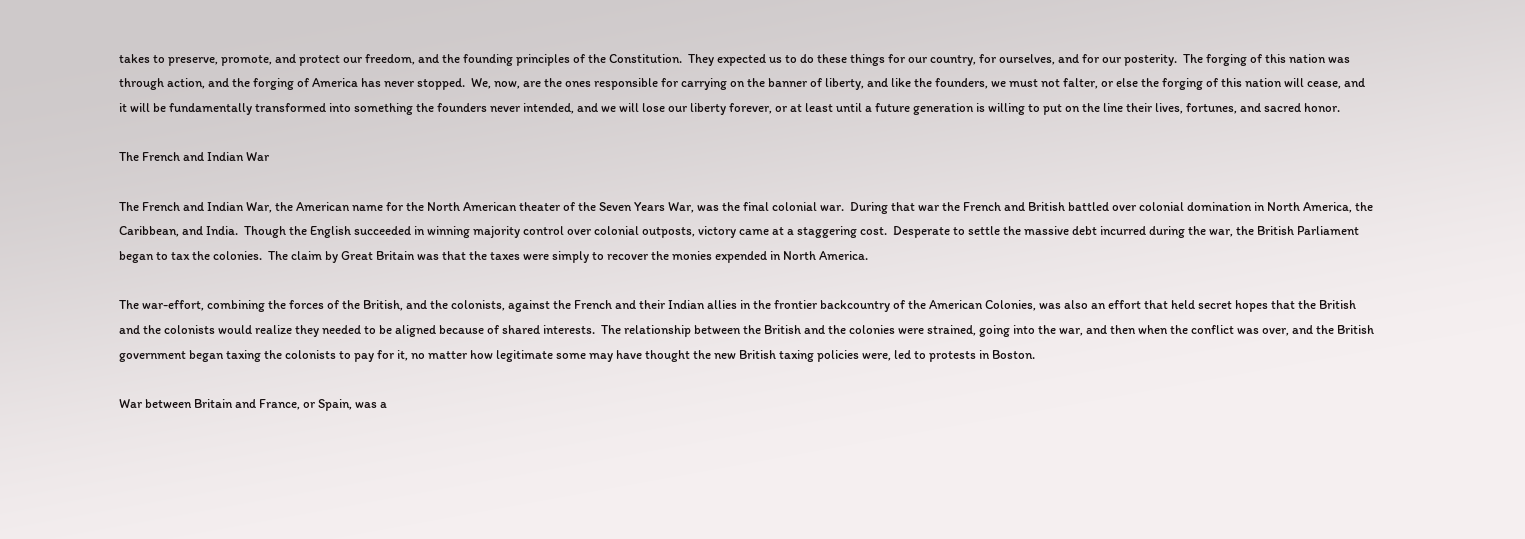takes to preserve, promote, and protect our freedom, and the founding principles of the Constitution.  They expected us to do these things for our country, for ourselves, and for our posterity.  The forging of this nation was through action, and the forging of America has never stopped.  We, now, are the ones responsible for carrying on the banner of liberty, and like the founders, we must not falter, or else the forging of this nation will cease, and it will be fundamentally transformed into something the founders never intended, and we will lose our liberty forever, or at least until a future generation is willing to put on the line their lives, fortunes, and sacred honor.

The French and Indian War

The French and Indian War, the American name for the North American theater of the Seven Years War, was the final colonial war.  During that war the French and British battled over colonial domination in North America, the Caribbean, and India.  Though the English succeeded in winning majority control over colonial outposts, victory came at a staggering cost.  Desperate to settle the massive debt incurred during the war, the British Parliament began to tax the colonies.  The claim by Great Britain was that the taxes were simply to recover the monies expended in North America.

The war-effort, combining the forces of the British, and the colonists, against the French and their Indian allies in the frontier backcountry of the American Colonies, was also an effort that held secret hopes that the British and the colonists would realize they needed to be aligned because of shared interests.  The relationship between the British and the colonies were strained, going into the war, and then when the conflict was over, and the British government began taxing the colonists to pay for it, no matter how legitimate some may have thought the new British taxing policies were, led to protests in Boston.

War between Britain and France, or Spain, was a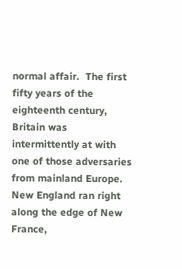normal affair.  The first fifty years of the eighteenth century, Britain was intermittently at with one of those adversaries from mainland Europe.  New England ran right along the edge of New France,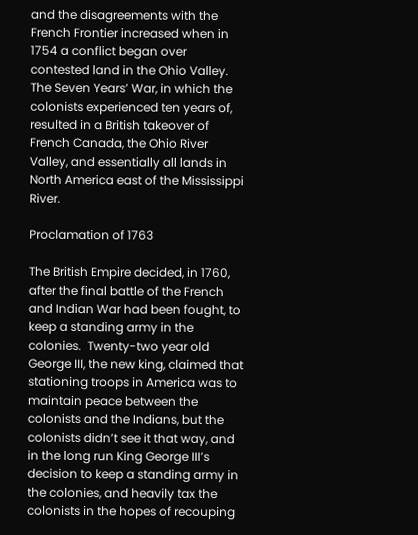and the disagreements with the French Frontier increased when in 1754 a conflict began over contested land in the Ohio Valley.  The Seven Years’ War, in which the colonists experienced ten years of, resulted in a British takeover of French Canada, the Ohio River Valley, and essentially all lands in North America east of the Mississippi River.

Proclamation of 1763

The British Empire decided, in 1760, after the final battle of the French and Indian War had been fought, to keep a standing army in the colonies.  Twenty-two year old George III, the new king, claimed that stationing troops in America was to maintain peace between the colonists and the Indians, but the colonists didn’t see it that way, and in the long run King George III’s decision to keep a standing army in the colonies, and heavily tax the colonists in the hopes of recouping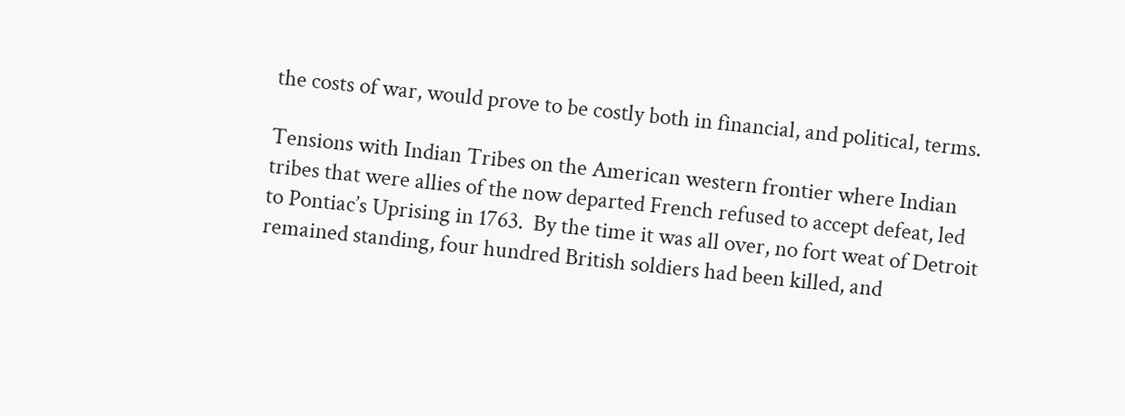the costs of war, would prove to be costly both in financial, and political, terms.

Tensions with Indian Tribes on the American western frontier where Indian tribes that were allies of the now departed French refused to accept defeat, led to Pontiac’s Uprising in 1763.  By the time it was all over, no fort weat of Detroit remained standing, four hundred British soldiers had been killed, and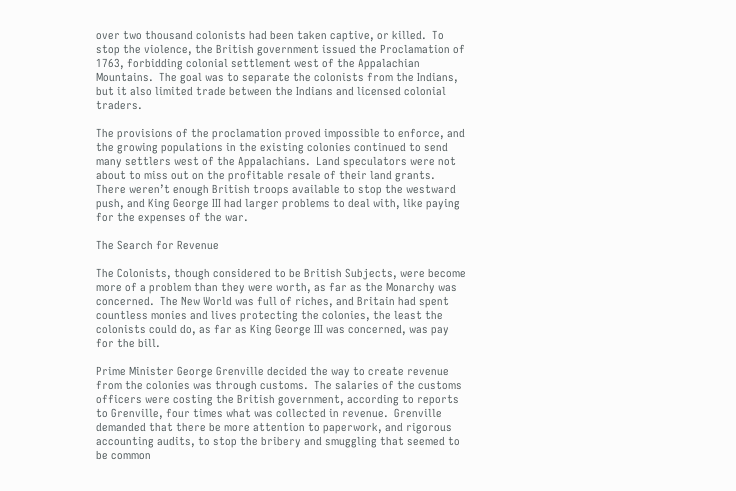over two thousand colonists had been taken captive, or killed.  To stop the violence, the British government issued the Proclamation of 1763, forbidding colonial settlement west of the Appalachian Mountains.  The goal was to separate the colonists from the Indians, but it also limited trade between the Indians and licensed colonial traders.

The provisions of the proclamation proved impossible to enforce, and the growing populations in the existing colonies continued to send many settlers west of the Appalachians.  Land speculators were not about to miss out on the profitable resale of their land grants.  There weren’t enough British troops available to stop the westward push, and King George III had larger problems to deal with, like paying for the expenses of the war.

The Search for Revenue

The Colonists, though considered to be British Subjects, were become more of a problem than they were worth, as far as the Monarchy was concerned.  The New World was full of riches, and Britain had spent countless monies and lives protecting the colonies, the least the colonists could do, as far as King George III was concerned, was pay for the bill.

Prime Minister George Grenville decided the way to create revenue from the colonies was through customs.  The salaries of the customs officers were costing the British government, according to reports to Grenville, four times what was collected in revenue.  Grenville demanded that there be more attention to paperwork, and rigorous accounting audits, to stop the bribery and smuggling that seemed to be common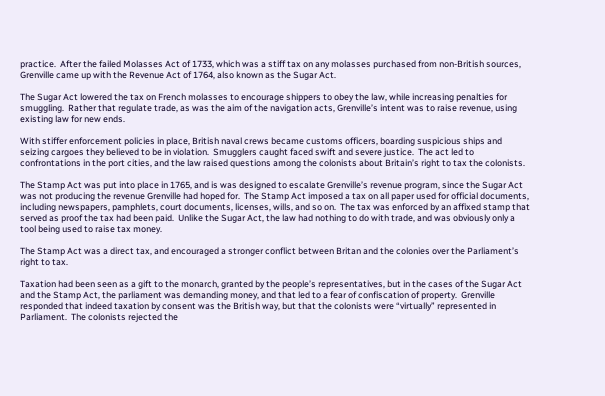practice.  After the failed Molasses Act of 1733, which was a stiff tax on any molasses purchased from non-British sources, Grenville came up with the Revenue Act of 1764, also known as the Sugar Act.

The Sugar Act lowered the tax on French molasses to encourage shippers to obey the law, while increasing penalties for smuggling.  Rather that regulate trade, as was the aim of the navigation acts, Grenville’s intent was to raise revenue, using existing law for new ends.

With stiffer enforcement policies in place, British naval crews became customs officers, boarding suspicious ships and seizing cargoes they believed to be in violation.  Smugglers caught faced swift and severe justice.  The act led to confrontations in the port cities, and the law raised questions among the colonists about Britain’s right to tax the colonists.

The Stamp Act was put into place in 1765, and is was designed to escalate Grenville’s revenue program, since the Sugar Act was not producing the revenue Grenville had hoped for.  The Stamp Act imposed a tax on all paper used for official documents, including newspapers, pamphlets, court documents, licenses, wills, and so on.  The tax was enforced by an affixed stamp that served as proof the tax had been paid.  Unlike the Sugar Act, the law had nothing to do with trade, and was obviously only a tool being used to raise tax money.

The Stamp Act was a direct tax, and encouraged a stronger conflict between Britan and the colonies over the Parliament’s right to tax.

Taxation had been seen as a gift to the monarch, granted by the people’s representatives, but in the cases of the Sugar Act and the Stamp Act, the parliament was demanding money, and that led to a fear of confiscation of property.  Grenville responded that indeed taxation by consent was the British way, but that the colonists were “virtually” represented in Parliament.  The colonists rejected the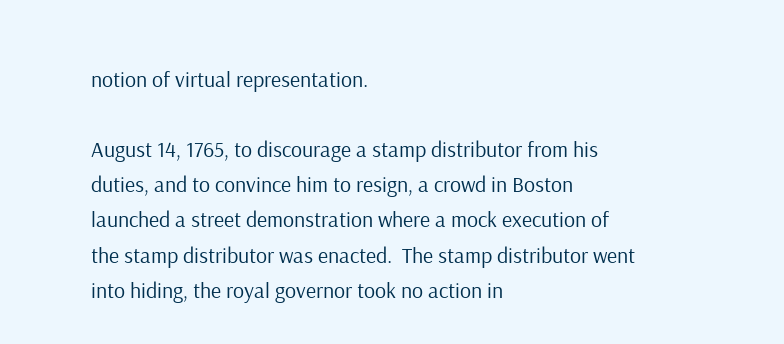notion of virtual representation.

August 14, 1765, to discourage a stamp distributor from his duties, and to convince him to resign, a crowd in Boston launched a street demonstration where a mock execution of the stamp distributor was enacted.  The stamp distributor went into hiding, the royal governor took no action in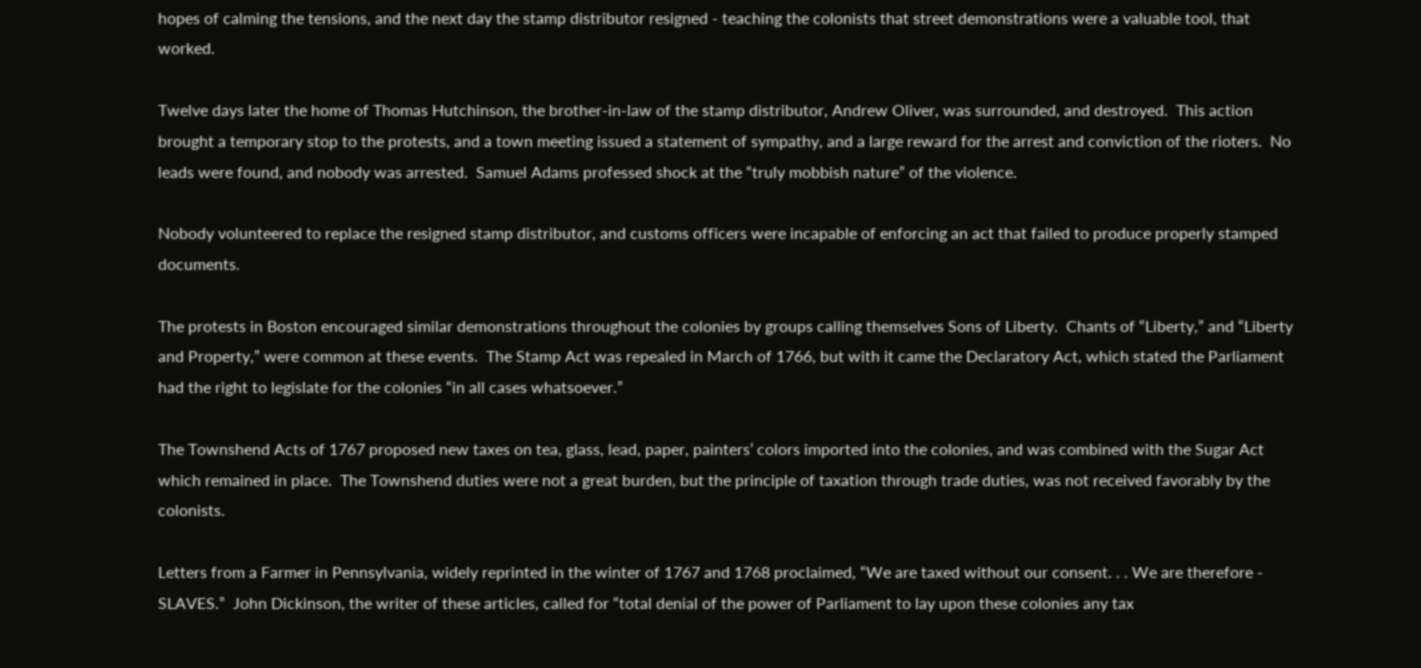hopes of calming the tensions, and the next day the stamp distributor resigned - teaching the colonists that street demonstrations were a valuable tool, that worked.

Twelve days later the home of Thomas Hutchinson, the brother-in-law of the stamp distributor, Andrew Oliver, was surrounded, and destroyed.  This action brought a temporary stop to the protests, and a town meeting issued a statement of sympathy, and a large reward for the arrest and conviction of the rioters.  No leads were found, and nobody was arrested.  Samuel Adams professed shock at the “truly mobbish nature” of the violence.

Nobody volunteered to replace the resigned stamp distributor, and customs officers were incapable of enforcing an act that failed to produce properly stamped documents.

The protests in Boston encouraged similar demonstrations throughout the colonies by groups calling themselves Sons of Liberty.  Chants of “Liberty,” and “Liberty and Property,” were common at these events.  The Stamp Act was repealed in March of 1766, but with it came the Declaratory Act, which stated the Parliament had the right to legislate for the colonies “in all cases whatsoever.”

The Townshend Acts of 1767 proposed new taxes on tea, glass, lead, paper, painters’ colors imported into the colonies, and was combined with the Sugar Act which remained in place.  The Townshend duties were not a great burden, but the principle of taxation through trade duties, was not received favorably by the colonists.

Letters from a Farmer in Pennsylvania, widely reprinted in the winter of 1767 and 1768 proclaimed, “We are taxed without our consent. . . We are therefore - SLAVES.”  John Dickinson, the writer of these articles, called for “total denial of the power of Parliament to lay upon these colonies any tax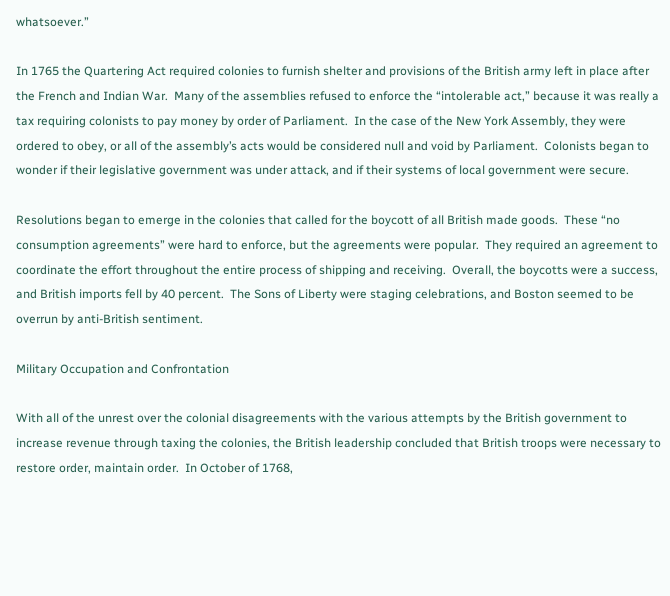whatsoever.”

In 1765 the Quartering Act required colonies to furnish shelter and provisions of the British army left in place after the French and Indian War.  Many of the assemblies refused to enforce the “intolerable act,” because it was really a tax requiring colonists to pay money by order of Parliament.  In the case of the New York Assembly, they were ordered to obey, or all of the assembly’s acts would be considered null and void by Parliament.  Colonists began to wonder if their legislative government was under attack, and if their systems of local government were secure.

Resolutions began to emerge in the colonies that called for the boycott of all British made goods.  These “no consumption agreements” were hard to enforce, but the agreements were popular.  They required an agreement to coordinate the effort throughout the entire process of shipping and receiving.  Overall, the boycotts were a success, and British imports fell by 40 percent.  The Sons of Liberty were staging celebrations, and Boston seemed to be overrun by anti-British sentiment.

Military Occupation and Confrontation

With all of the unrest over the colonial disagreements with the various attempts by the British government to increase revenue through taxing the colonies, the British leadership concluded that British troops were necessary to restore order, maintain order.  In October of 1768,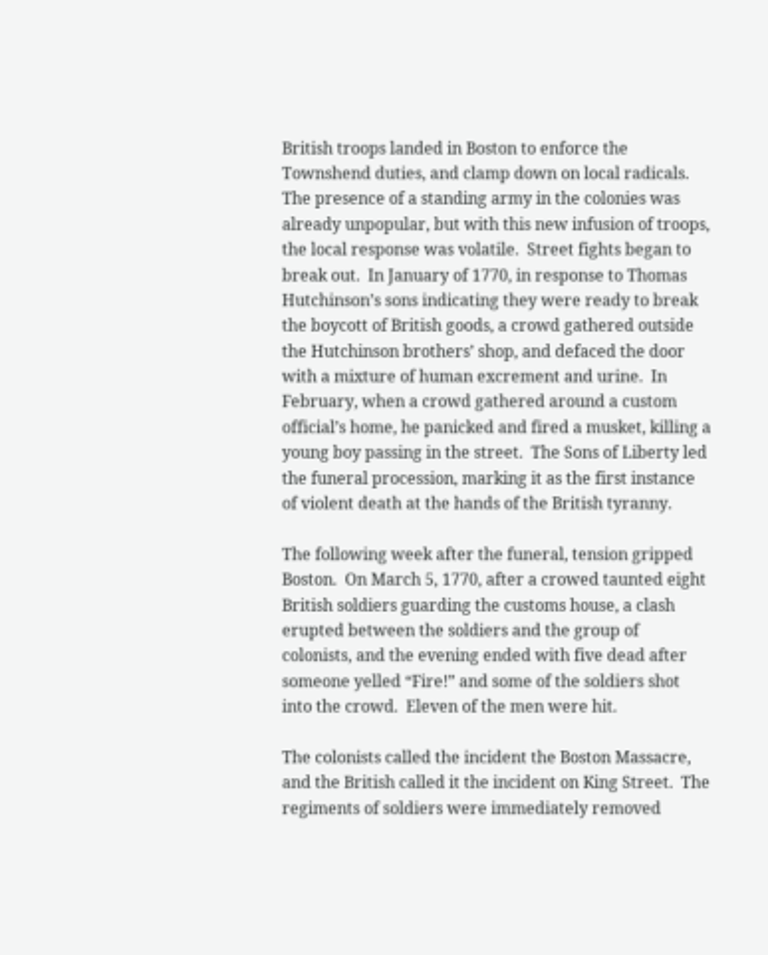British troops landed in Boston to enforce the Townshend duties, and clamp down on local radicals.  The presence of a standing army in the colonies was already unpopular, but with this new infusion of troops, the local response was volatile.  Street fights began to break out.  In January of 1770, in response to Thomas Hutchinson’s sons indicating they were ready to break the boycott of British goods, a crowd gathered outside the Hutchinson brothers’ shop, and defaced the door with a mixture of human excrement and urine.  In February, when a crowd gathered around a custom official’s home, he panicked and fired a musket, killing a young boy passing in the street.  The Sons of Liberty led the funeral procession, marking it as the first instance of violent death at the hands of the British tyranny.

The following week after the funeral, tension gripped Boston.  On March 5, 1770, after a crowed taunted eight British soldiers guarding the customs house, a clash erupted between the soldiers and the group of colonists, and the evening ended with five dead after someone yelled “Fire!” and some of the soldiers shot into the crowd.  Eleven of the men were hit.

The colonists called the incident the Boston Massacre, and the British called it the incident on King Street.  The regiments of soldiers were immediately removed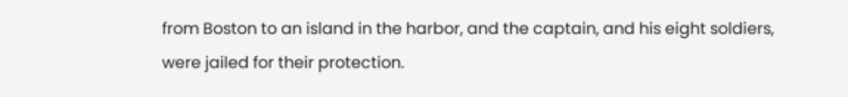from Boston to an island in the harbor, and the captain, and his eight soldiers, were jailed for their protection.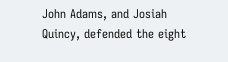John Adams, and Josiah Quincy, defended the eight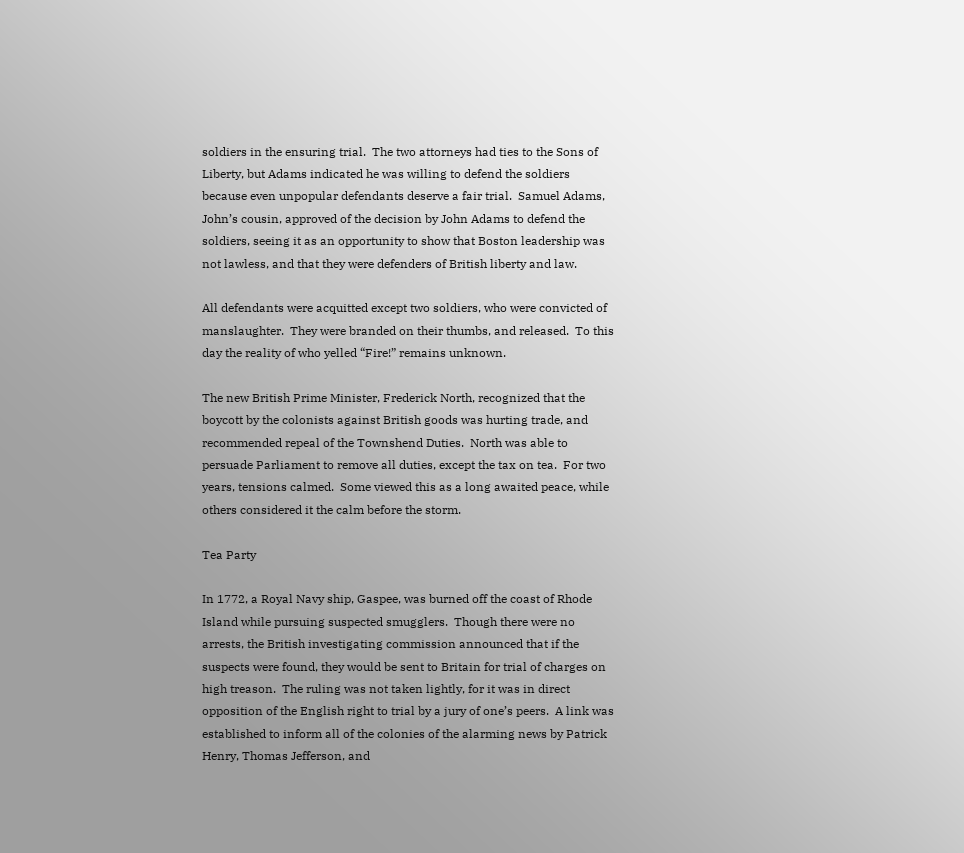soldiers in the ensuring trial.  The two attorneys had ties to the Sons of Liberty, but Adams indicated he was willing to defend the soldiers because even unpopular defendants deserve a fair trial.  Samuel Adams, John’s cousin, approved of the decision by John Adams to defend the soldiers, seeing it as an opportunity to show that Boston leadership was not lawless, and that they were defenders of British liberty and law.

All defendants were acquitted except two soldiers, who were convicted of manslaughter.  They were branded on their thumbs, and released.  To this day the reality of who yelled “Fire!” remains unknown.

The new British Prime Minister, Frederick North, recognized that the boycott by the colonists against British goods was hurting trade, and recommended repeal of the Townshend Duties.  North was able to persuade Parliament to remove all duties, except the tax on tea.  For two years, tensions calmed.  Some viewed this as a long awaited peace, while others considered it the calm before the storm.

Tea Party

In 1772, a Royal Navy ship, Gaspee, was burned off the coast of Rhode Island while pursuing suspected smugglers.  Though there were no arrests, the British investigating commission announced that if the suspects were found, they would be sent to Britain for trial of charges on high treason.  The ruling was not taken lightly, for it was in direct opposition of the English right to trial by a jury of one’s peers.  A link was established to inform all of the colonies of the alarming news by Patrick Henry, Thomas Jefferson, and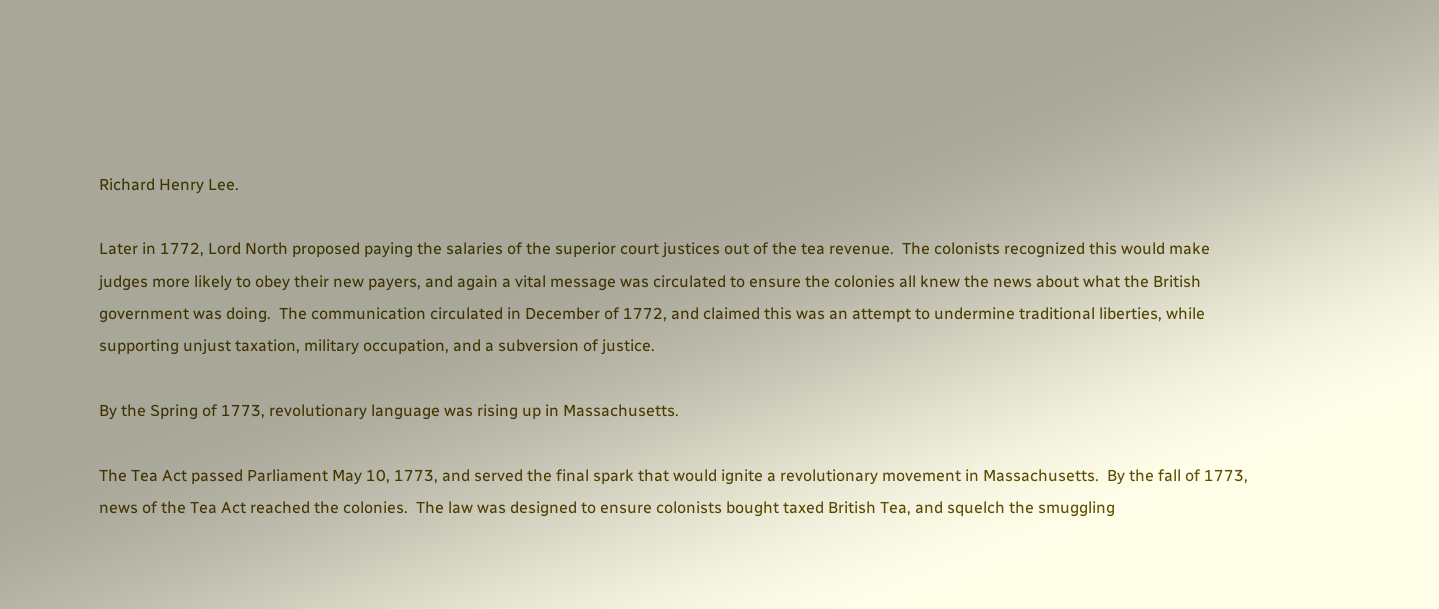Richard Henry Lee.

Later in 1772, Lord North proposed paying the salaries of the superior court justices out of the tea revenue.  The colonists recognized this would make judges more likely to obey their new payers, and again a vital message was circulated to ensure the colonies all knew the news about what the British government was doing.  The communication circulated in December of 1772, and claimed this was an attempt to undermine traditional liberties, while supporting unjust taxation, military occupation, and a subversion of justice.

By the Spring of 1773, revolutionary language was rising up in Massachusetts.

The Tea Act passed Parliament May 10, 1773, and served the final spark that would ignite a revolutionary movement in Massachusetts.  By the fall of 1773, news of the Tea Act reached the colonies.  The law was designed to ensure colonists bought taxed British Tea, and squelch the smuggling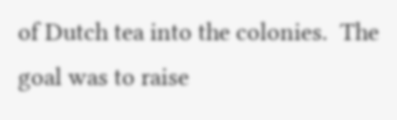of Dutch tea into the colonies.  The goal was to raise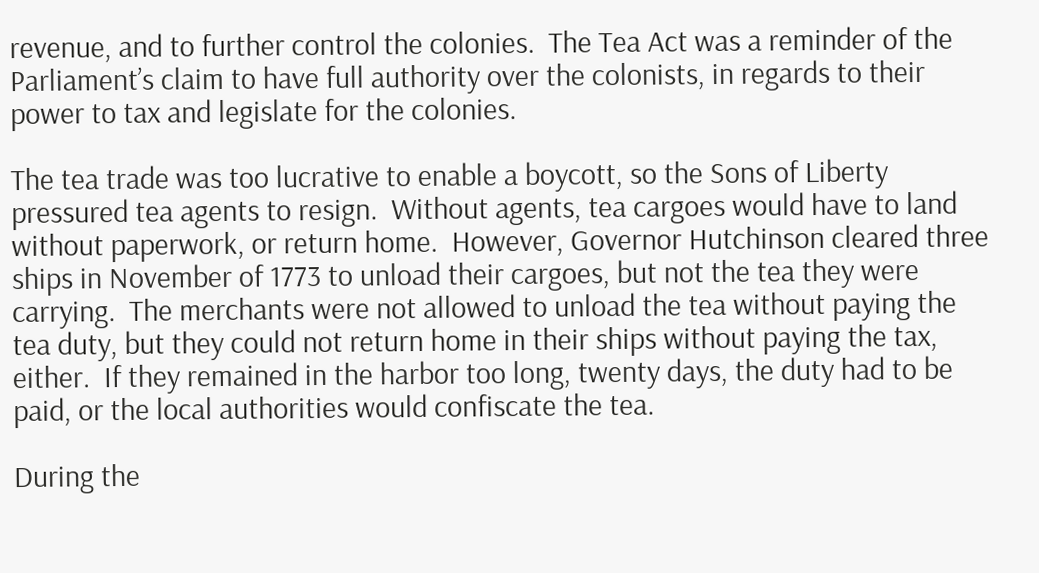revenue, and to further control the colonies.  The Tea Act was a reminder of the Parliament’s claim to have full authority over the colonists, in regards to their power to tax and legislate for the colonies.

The tea trade was too lucrative to enable a boycott, so the Sons of Liberty pressured tea agents to resign.  Without agents, tea cargoes would have to land without paperwork, or return home.  However, Governor Hutchinson cleared three ships in November of 1773 to unload their cargoes, but not the tea they were carrying.  The merchants were not allowed to unload the tea without paying the tea duty, but they could not return home in their ships without paying the tax, either.  If they remained in the harbor too long, twenty days, the duty had to be paid, or the local authorities would confiscate the tea.

During the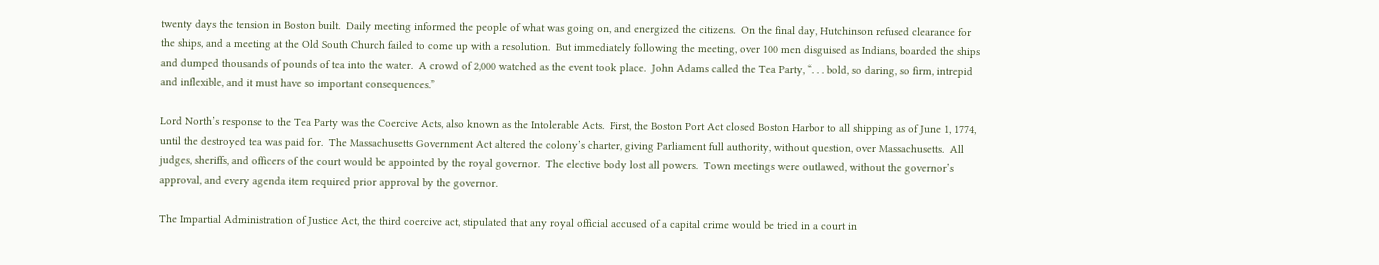twenty days the tension in Boston built.  Daily meeting informed the people of what was going on, and energized the citizens.  On the final day, Hutchinson refused clearance for the ships, and a meeting at the Old South Church failed to come up with a resolution.  But immediately following the meeting, over 100 men disguised as Indians, boarded the ships and dumped thousands of pounds of tea into the water.  A crowd of 2,000 watched as the event took place.  John Adams called the Tea Party, “. . . bold, so daring, so firm, intrepid and inflexible, and it must have so important consequences.”

Lord North’s response to the Tea Party was the Coercive Acts, also known as the Intolerable Acts.  First, the Boston Port Act closed Boston Harbor to all shipping as of June 1, 1774, until the destroyed tea was paid for.  The Massachusetts Government Act altered the colony’s charter, giving Parliament full authority, without question, over Massachusetts.  All judges, sheriffs, and officers of the court would be appointed by the royal governor.  The elective body lost all powers.  Town meetings were outlawed, without the governor’s approval, and every agenda item required prior approval by the governor.

The Impartial Administration of Justice Act, the third coercive act, stipulated that any royal official accused of a capital crime would be tried in a court in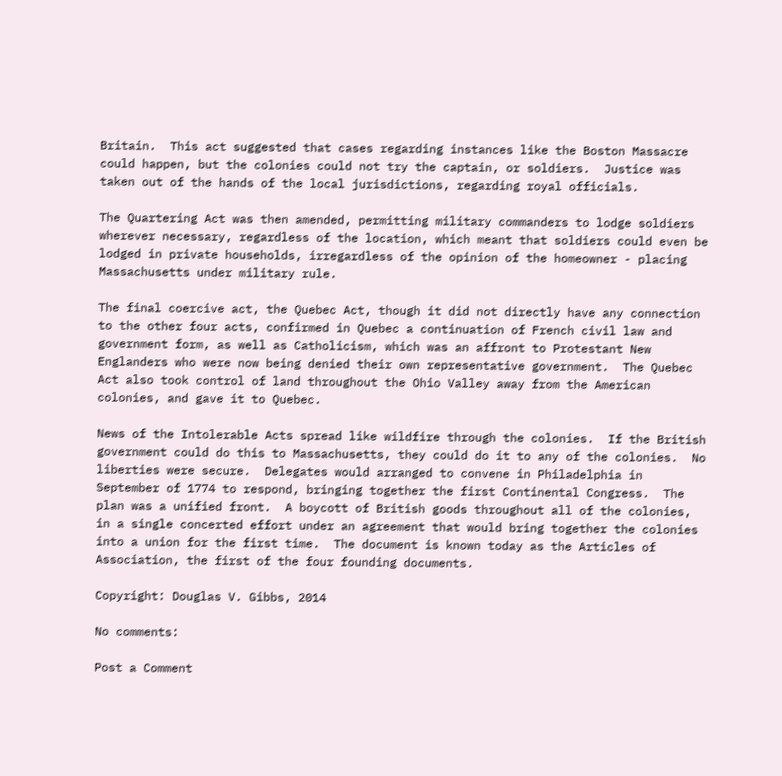Britain.  This act suggested that cases regarding instances like the Boston Massacre could happen, but the colonies could not try the captain, or soldiers.  Justice was taken out of the hands of the local jurisdictions, regarding royal officials.

The Quartering Act was then amended, permitting military commanders to lodge soldiers wherever necessary, regardless of the location, which meant that soldiers could even be lodged in private households, irregardless of the opinion of the homeowner - placing Massachusetts under military rule.

The final coercive act, the Quebec Act, though it did not directly have any connection to the other four acts, confirmed in Quebec a continuation of French civil law and government form, as well as Catholicism, which was an affront to Protestant New Englanders who were now being denied their own representative government.  The Quebec Act also took control of land throughout the Ohio Valley away from the American colonies, and gave it to Quebec.

News of the Intolerable Acts spread like wildfire through the colonies.  If the British government could do this to Massachusetts, they could do it to any of the colonies.  No liberties were secure.  Delegates would arranged to convene in Philadelphia in September of 1774 to respond, bringing together the first Continental Congress.  The plan was a unified front.  A boycott of British goods throughout all of the colonies, in a single concerted effort under an agreement that would bring together the colonies into a union for the first time.  The document is known today as the Articles of Association, the first of the four founding documents.

Copyright: Douglas V. Gibbs, 2014

No comments:

Post a Comment